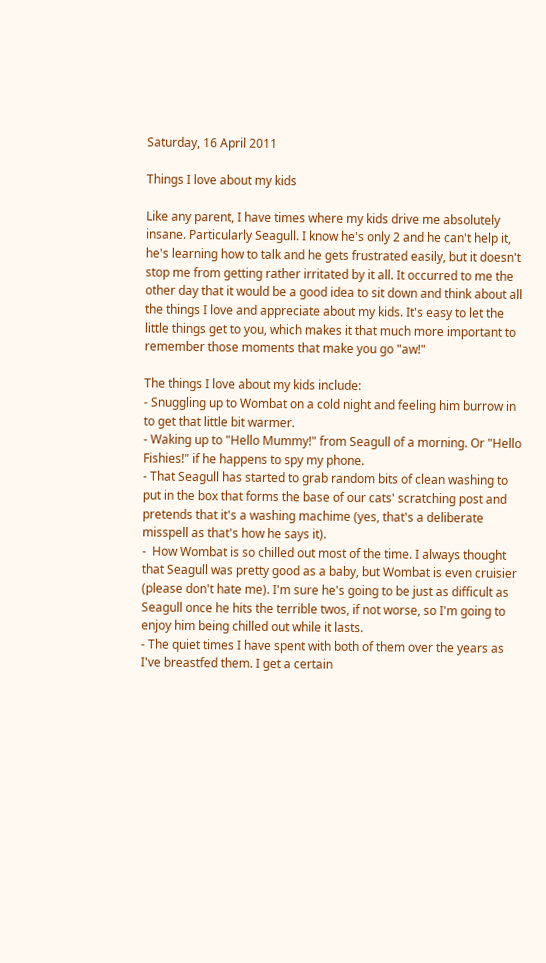Saturday, 16 April 2011

Things I love about my kids

Like any parent, I have times where my kids drive me absolutely insane. Particularly Seagull. I know he's only 2 and he can't help it, he's learning how to talk and he gets frustrated easily, but it doesn't stop me from getting rather irritated by it all. It occurred to me the other day that it would be a good idea to sit down and think about all the things I love and appreciate about my kids. It's easy to let the little things get to you, which makes it that much more important to remember those moments that make you go "aw!"

The things I love about my kids include:
- Snuggling up to Wombat on a cold night and feeling him burrow in to get that little bit warmer.
- Waking up to "Hello Mummy!" from Seagull of a morning. Or "Hello Fishies!" if he happens to spy my phone.
- That Seagull has started to grab random bits of clean washing to put in the box that forms the base of our cats' scratching post and pretends that it's a washing machime (yes, that's a deliberate misspell as that's how he says it).
-  How Wombat is so chilled out most of the time. I always thought that Seagull was pretty good as a baby, but Wombat is even cruisier (please don't hate me). I'm sure he's going to be just as difficult as Seagull once he hits the terrible twos, if not worse, so I'm going to enjoy him being chilled out while it lasts.
- The quiet times I have spent with both of them over the years as I've breastfed them. I get a certain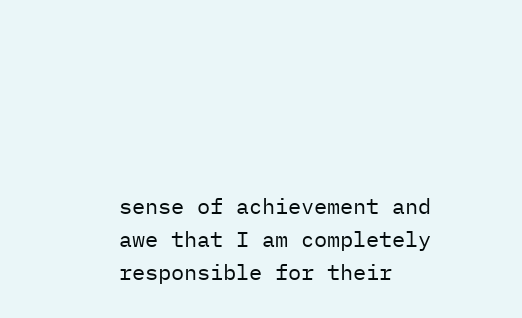sense of achievement and awe that I am completely responsible for their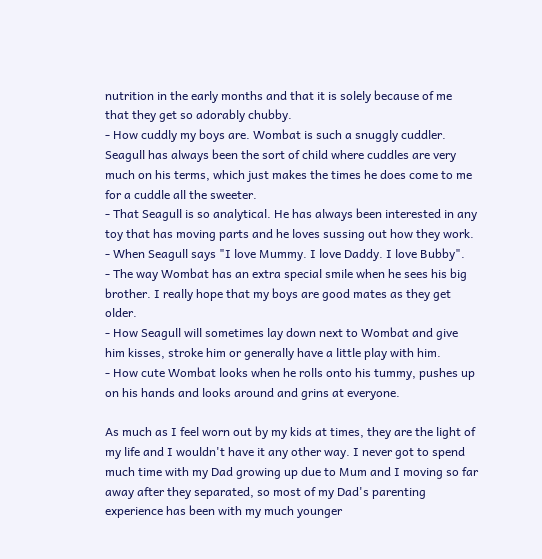nutrition in the early months and that it is solely because of me that they get so adorably chubby.
- How cuddly my boys are. Wombat is such a snuggly cuddler. Seagull has always been the sort of child where cuddles are very much on his terms, which just makes the times he does come to me for a cuddle all the sweeter.
- That Seagull is so analytical. He has always been interested in any toy that has moving parts and he loves sussing out how they work.
- When Seagull says "I love Mummy. I love Daddy. I love Bubby".
- The way Wombat has an extra special smile when he sees his big brother. I really hope that my boys are good mates as they get older.
- How Seagull will sometimes lay down next to Wombat and give him kisses, stroke him or generally have a little play with him.
- How cute Wombat looks when he rolls onto his tummy, pushes up on his hands and looks around and grins at everyone.

As much as I feel worn out by my kids at times, they are the light of my life and I wouldn't have it any other way. I never got to spend much time with my Dad growing up due to Mum and I moving so far away after they separated, so most of my Dad's parenting experience has been with my much younger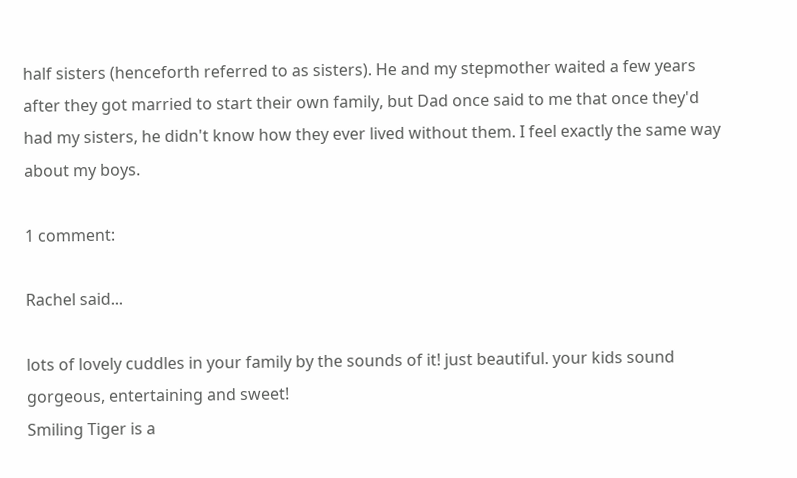half sisters (henceforth referred to as sisters). He and my stepmother waited a few years after they got married to start their own family, but Dad once said to me that once they'd had my sisters, he didn't know how they ever lived without them. I feel exactly the same way about my boys.

1 comment:

Rachel said...

lots of lovely cuddles in your family by the sounds of it! just beautiful. your kids sound gorgeous, entertaining and sweet!
Smiling Tiger is a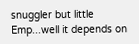snuggler but little Emp...well it depends on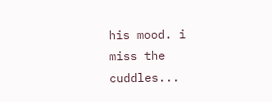his mood. i miss the cuddles...